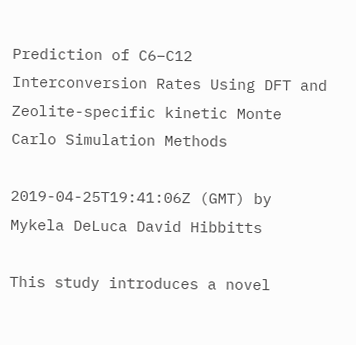Prediction of C6–C12 Interconversion Rates Using DFT and Zeolite-specific kinetic Monte Carlo Simulation Methods

2019-04-25T19:41:06Z (GMT) by Mykela DeLuca David Hibbitts

This study introduces a novel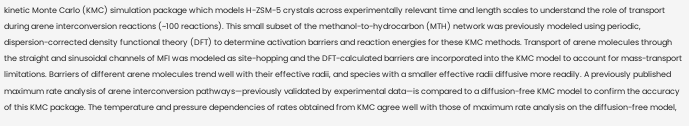kinetic Monte Carlo (KMC) simulation package which models H-ZSM-5 crystals across experimentally relevant time and length scales to understand the role of transport during arene interconversion reactions (~100 reactions). This small subset of the methanol-to-hydrocarbon (MTH) network was previously modeled using periodic, dispersion-corrected density functional theory (DFT) to determine activation barriers and reaction energies for these KMC methods. Transport of arene molecules through the straight and sinusoidal channels of MFI was modeled as site-hopping and the DFT-calculated barriers are incorporated into the KMC model to account for mass-transport limitations. Barriers of different arene molecules trend well with their effective radii, and species with a smaller effective radii diffusive more readily. A previously published maximum rate analysis of arene interconversion pathways—previously validated by experimental data—is compared to a diffusion-free KMC model to confirm the accuracy of this KMC package. The temperature and pressure dependencies of rates obtained from KMC agree well with those of maximum rate analysis on the diffusion-free model,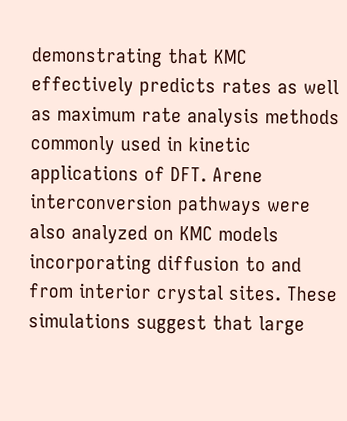demonstrating that KMC effectively predicts rates as well as maximum rate analysis methods commonly used in kinetic applications of DFT. Arene interconversion pathways were also analyzed on KMC models incorporating diffusion to and from interior crystal sites. These simulations suggest that large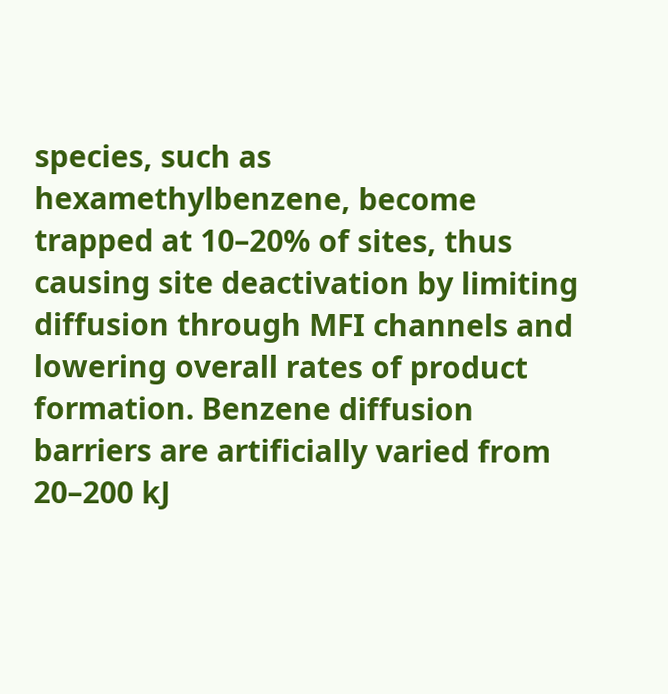species, such as hexamethylbenzene, become trapped at 10–20% of sites, thus causing site deactivation by limiting diffusion through MFI channels and lowering overall rates of product formation. Benzene diffusion barriers are artificially varied from 20–200 kJ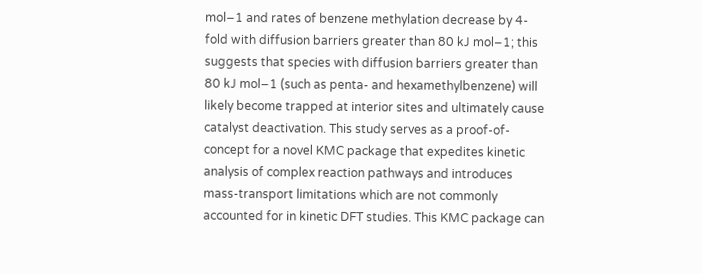mol−1 and rates of benzene methylation decrease by 4-fold with diffusion barriers greater than 80 kJ mol−1; this suggests that species with diffusion barriers greater than 80 kJ mol−1 (such as penta- and hexamethylbenzene) will likely become trapped at interior sites and ultimately cause catalyst deactivation. This study serves as a proof-of-concept for a novel KMC package that expedites kinetic analysis of complex reaction pathways and introduces mass-transport limitations which are not commonly accounted for in kinetic DFT studies. This KMC package can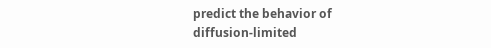predict the behavior of diffusion-limited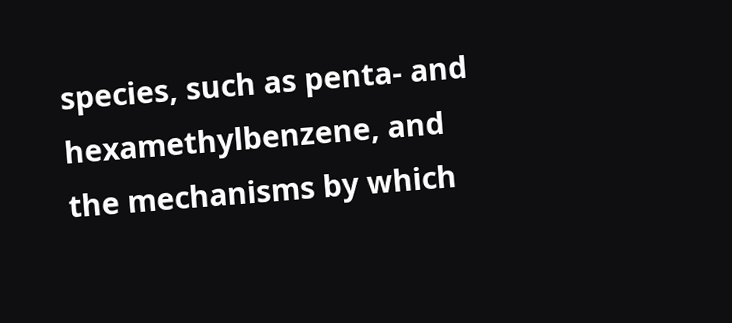species, such as penta- and hexamethylbenzene, and the mechanisms by which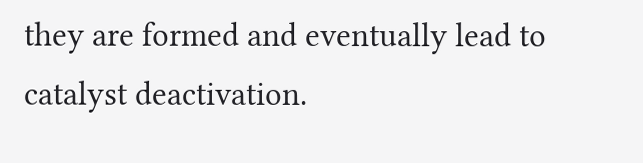they are formed and eventually lead to catalyst deactivation.